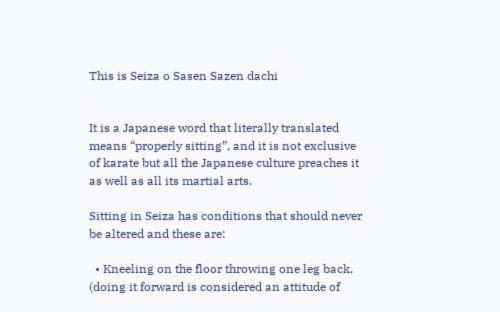This is Seiza o Sasen Sazen dachi


It is a Japanese word that literally translated means “properly sitting”, and it is not exclusive of karate but all the Japanese culture preaches it as well as all its martial arts.

Sitting in Seiza has conditions that should never be altered and these are:

  • Kneeling on the floor throwing one leg back, (doing it forward is considered an attitude of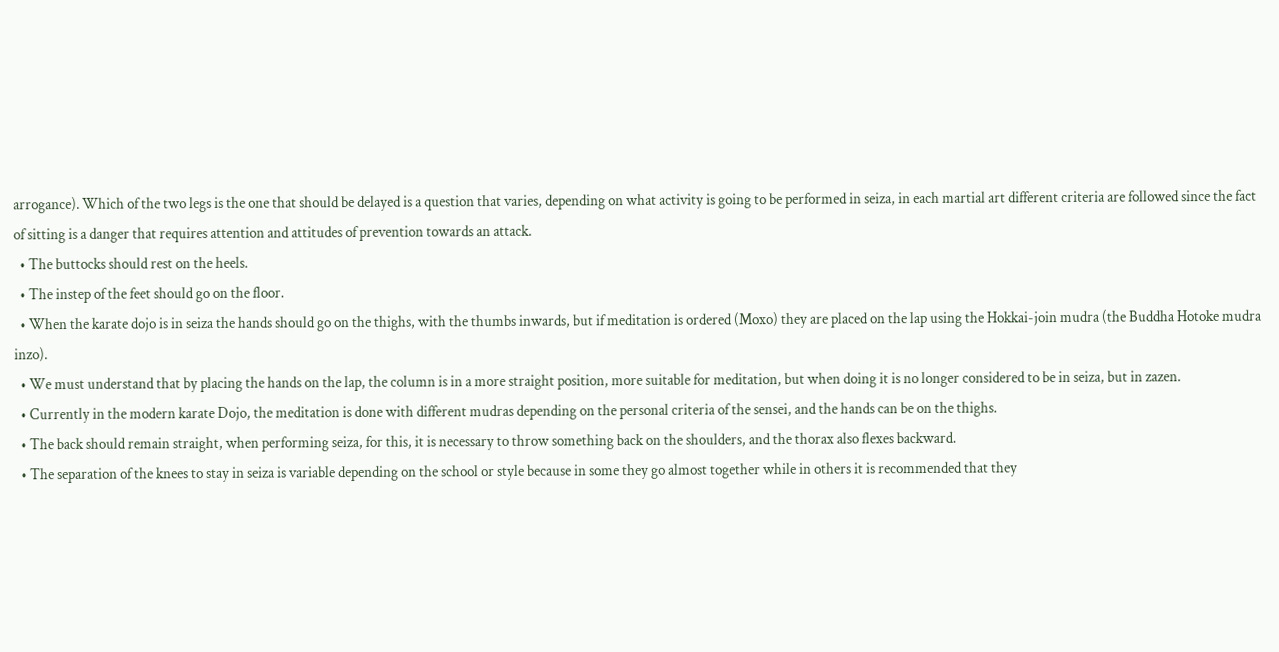arrogance). Which of the two legs is the one that should be delayed is a question that varies, depending on what activity is going to be performed in seiza, in each martial art different criteria are followed since the fact of sitting is a danger that requires attention and attitudes of prevention towards an attack.
  • The buttocks should rest on the heels.
  • The instep of the feet should go on the floor.
  • When the karate dojo is in seiza the hands should go on the thighs, with the thumbs inwards, but if meditation is ordered (Moxo) they are placed on the lap using the Hokkai-join mudra (the Buddha Hotoke mudra inzo).
  • We must understand that by placing the hands on the lap, the column is in a more straight position, more suitable for meditation, but when doing it is no longer considered to be in seiza, but in zazen.
  • Currently in the modern karate Dojo, the meditation is done with different mudras depending on the personal criteria of the sensei, and the hands can be on the thighs.
  • The back should remain straight, when performing seiza, for this, it is necessary to throw something back on the shoulders, and the thorax also flexes backward.
  • The separation of the knees to stay in seiza is variable depending on the school or style because in some they go almost together while in others it is recommended that they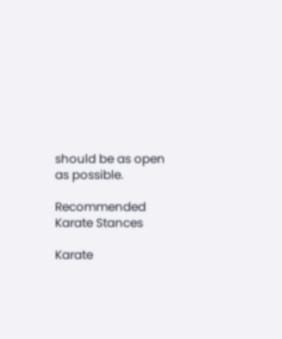should be as open as possible.

Recommended Karate Stances

Karate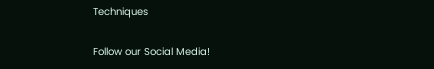Techniques

Follow our Social Media!